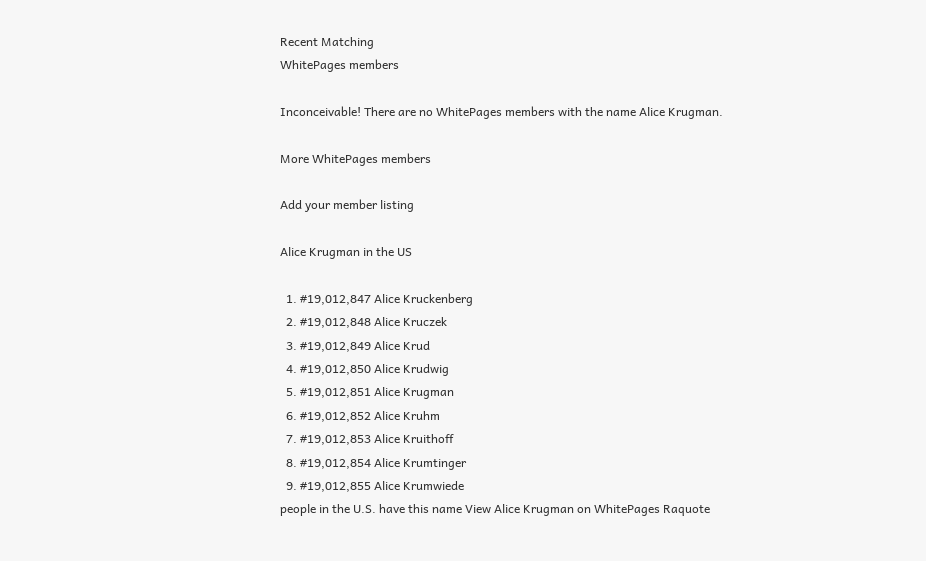Recent Matching
WhitePages members

Inconceivable! There are no WhitePages members with the name Alice Krugman.

More WhitePages members

Add your member listing

Alice Krugman in the US

  1. #19,012,847 Alice Kruckenberg
  2. #19,012,848 Alice Kruczek
  3. #19,012,849 Alice Krud
  4. #19,012,850 Alice Krudwig
  5. #19,012,851 Alice Krugman
  6. #19,012,852 Alice Kruhm
  7. #19,012,853 Alice Kruithoff
  8. #19,012,854 Alice Krumtinger
  9. #19,012,855 Alice Krumwiede
people in the U.S. have this name View Alice Krugman on WhitePages Raquote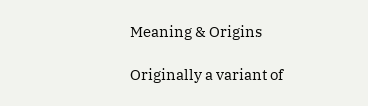Meaning & Origins

Originally a variant of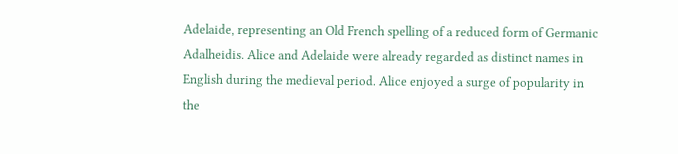Adelaide, representing an Old French spelling of a reduced form of Germanic Adalheidis. Alice and Adelaide were already regarded as distinct names in English during the medieval period. Alice enjoyed a surge of popularity in the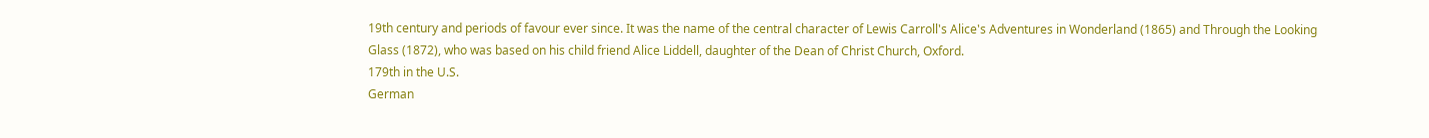19th century and periods of favour ever since. It was the name of the central character of Lewis Carroll's Alice's Adventures in Wonderland (1865) and Through the Looking Glass (1872), who was based on his child friend Alice Liddell, daughter of the Dean of Christ Church, Oxford.
179th in the U.S.
German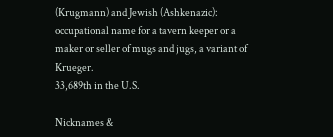(Krugmann) and Jewish (Ashkenazic): occupational name for a tavern keeper or a maker or seller of mugs and jugs, a variant of Krueger.
33,689th in the U.S.

Nicknames &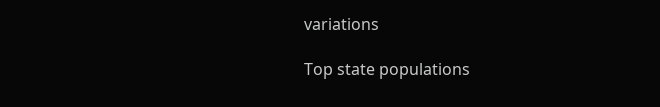variations

Top state populations